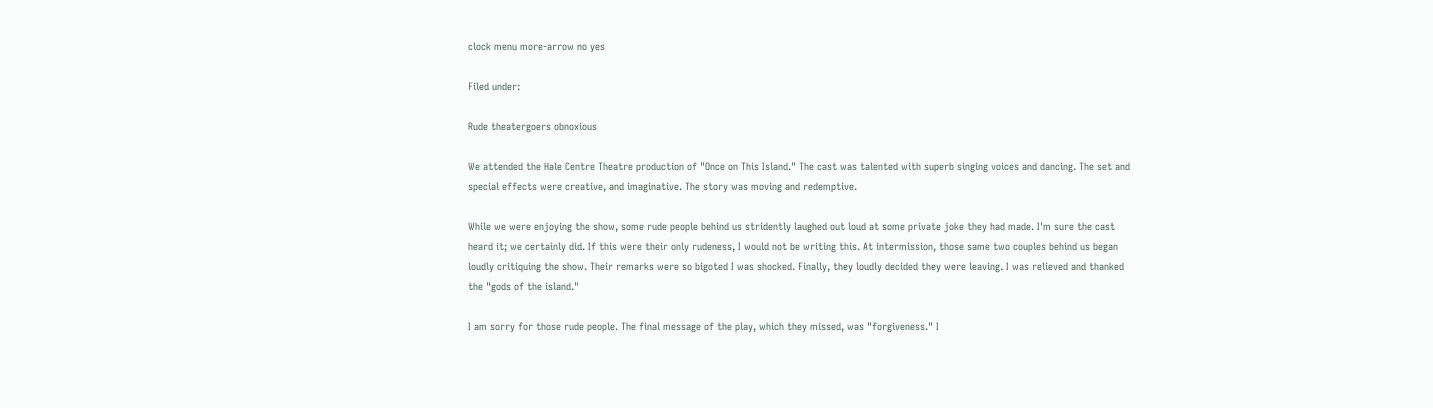clock menu more-arrow no yes

Filed under:

Rude theatergoers obnoxious

We attended the Hale Centre Theatre production of "Once on This Island." The cast was talented with superb singing voices and dancing. The set and special effects were creative, and imaginative. The story was moving and redemptive.

While we were enjoying the show, some rude people behind us stridently laughed out loud at some private joke they had made. I'm sure the cast heard it; we certainly did. If this were their only rudeness, I would not be writing this. At intermission, those same two couples behind us began loudly critiquing the show. Their remarks were so bigoted I was shocked. Finally, they loudly decided they were leaving. I was relieved and thanked the "gods of the island."

I am sorry for those rude people. The final message of the play, which they missed, was "forgiveness." I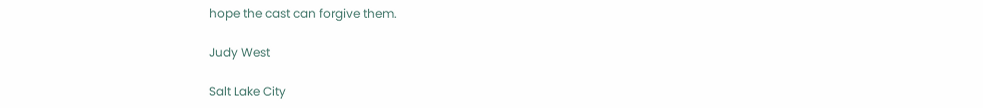hope the cast can forgive them.

Judy West

Salt Lake City